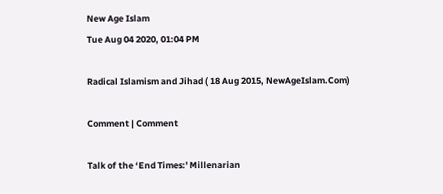New Age Islam
Tue Aug 04 2020, 01:04 PM

Radical Islamism and Jihad ( 18 Aug 2015, NewAgeIslam.Com)

Comment | Comment

Talk of the ‘End Times:' Millenarian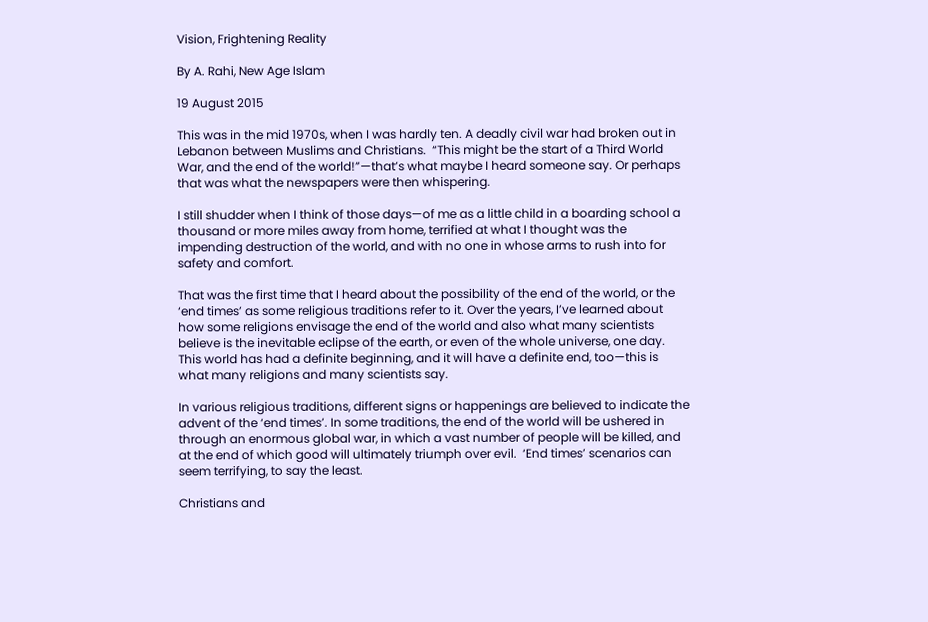Vision, Frightening Reality

By A. Rahi, New Age Islam

19 August 2015

This was in the mid 1970s, when I was hardly ten. A deadly civil war had broken out in Lebanon between Muslims and Christians.  “This might be the start of a Third World War, and the end of the world!”—that’s what maybe I heard someone say. Or perhaps that was what the newspapers were then whispering.

I still shudder when I think of those days—of me as a little child in a boarding school a thousand or more miles away from home, terrified at what I thought was the impending destruction of the world, and with no one in whose arms to rush into for safety and comfort.

That was the first time that I heard about the possibility of the end of the world, or the ‘end times’ as some religious traditions refer to it. Over the years, I’ve learned about how some religions envisage the end of the world and also what many scientists believe is the inevitable eclipse of the earth, or even of the whole universe, one day. This world has had a definite beginning, and it will have a definite end, too—this is what many religions and many scientists say.

In various religious traditions, different signs or happenings are believed to indicate the advent of the ‘end times’. In some traditions, the end of the world will be ushered in through an enormous global war, in which a vast number of people will be killed, and at the end of which good will ultimately triumph over evil.  ‘End times’ scenarios can seem terrifying, to say the least.

Christians and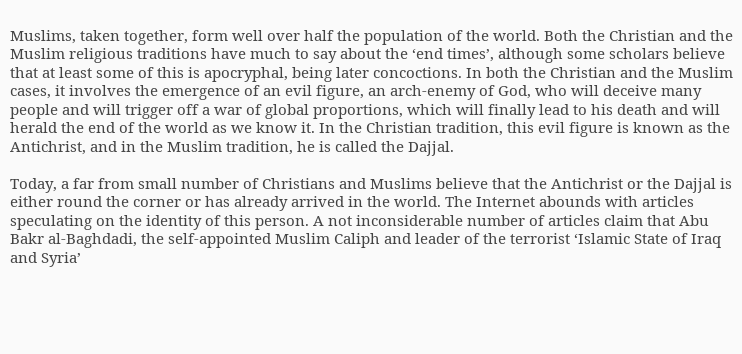Muslims, taken together, form well over half the population of the world. Both the Christian and the Muslim religious traditions have much to say about the ‘end times’, although some scholars believe that at least some of this is apocryphal, being later concoctions. In both the Christian and the Muslim cases, it involves the emergence of an evil figure, an arch-enemy of God, who will deceive many people and will trigger off a war of global proportions, which will finally lead to his death and will herald the end of the world as we know it. In the Christian tradition, this evil figure is known as the Antichrist, and in the Muslim tradition, he is called the Dajjal.

Today, a far from small number of Christians and Muslims believe that the Antichrist or the Dajjal is either round the corner or has already arrived in the world. The Internet abounds with articles speculating on the identity of this person. A not inconsiderable number of articles claim that Abu Bakr al-Baghdadi, the self-appointed Muslim Caliph and leader of the terrorist ‘Islamic State of Iraq and Syria’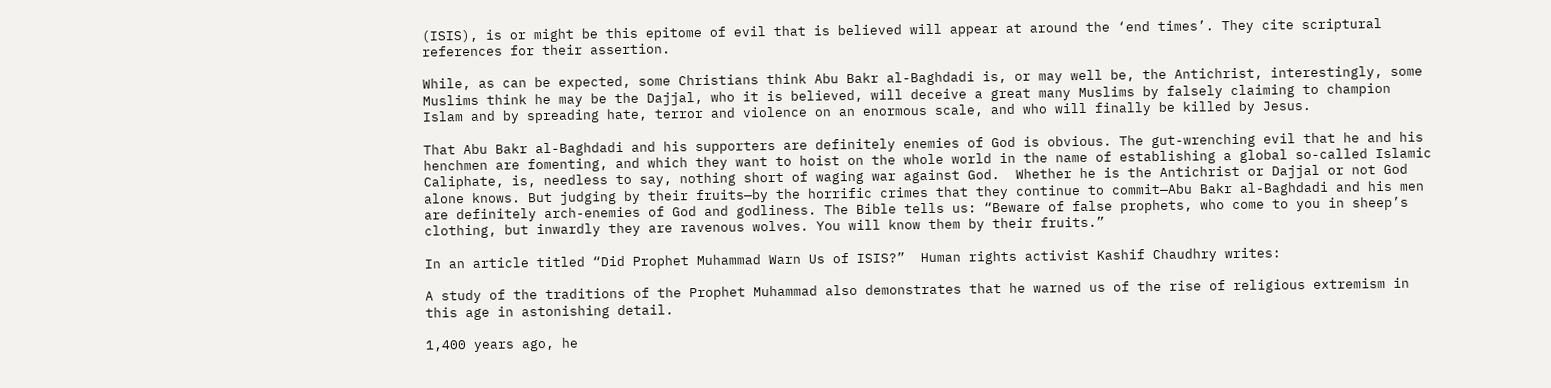(ISIS), is or might be this epitome of evil that is believed will appear at around the ‘end times’. They cite scriptural references for their assertion.

While, as can be expected, some Christians think Abu Bakr al-Baghdadi is, or may well be, the Antichrist, interestingly, some Muslims think he may be the Dajjal, who it is believed, will deceive a great many Muslims by falsely claiming to champion Islam and by spreading hate, terror and violence on an enormous scale, and who will finally be killed by Jesus.

That Abu Bakr al-Baghdadi and his supporters are definitely enemies of God is obvious. The gut-wrenching evil that he and his henchmen are fomenting, and which they want to hoist on the whole world in the name of establishing a global so-called Islamic Caliphate, is, needless to say, nothing short of waging war against God.  Whether he is the Antichrist or Dajjal or not God alone knows. But judging by their fruits—by the horrific crimes that they continue to commit—Abu Bakr al-Baghdadi and his men are definitely arch-enemies of God and godliness. The Bible tells us: “Beware of false prophets, who come to you in sheep’s clothing, but inwardly they are ravenous wolves. You will know them by their fruits.”

In an article titled “Did Prophet Muhammad Warn Us of ISIS?”  Human rights activist Kashif Chaudhry writes:

A study of the traditions of the Prophet Muhammad also demonstrates that he warned us of the rise of religious extremism in this age in astonishing detail.

1,400 years ago, he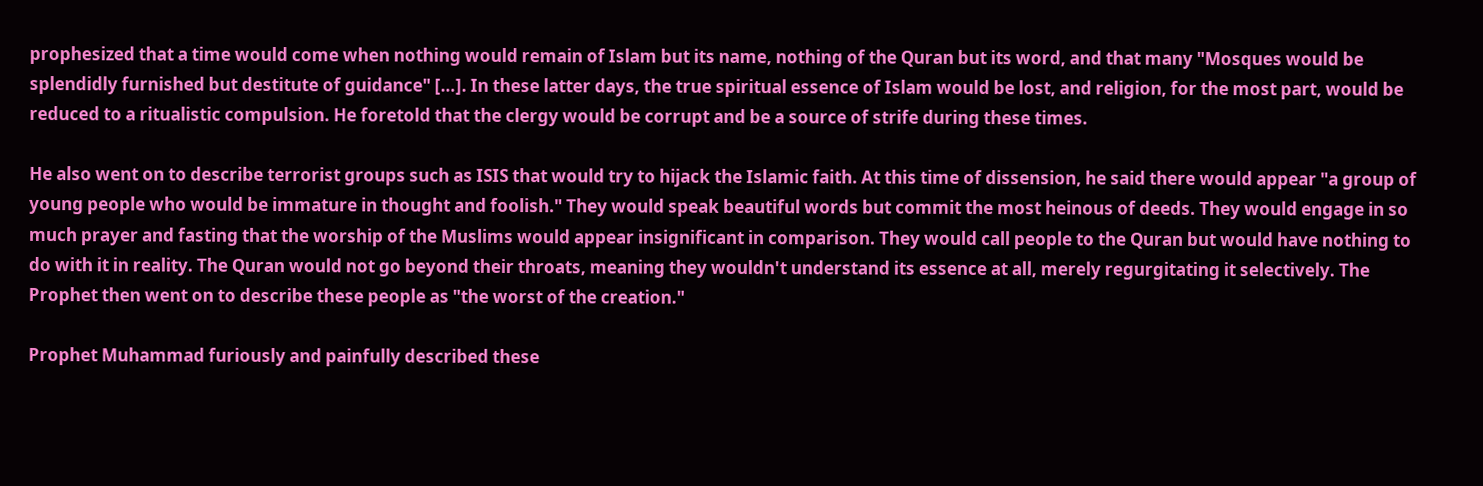prophesized that a time would come when nothing would remain of Islam but its name, nothing of the Quran but its word, and that many "Mosques would be splendidly furnished but destitute of guidance" […]. In these latter days, the true spiritual essence of Islam would be lost, and religion, for the most part, would be reduced to a ritualistic compulsion. He foretold that the clergy would be corrupt and be a source of strife during these times.

He also went on to describe terrorist groups such as ISIS that would try to hijack the Islamic faith. At this time of dissension, he said there would appear "a group of young people who would be immature in thought and foolish." They would speak beautiful words but commit the most heinous of deeds. They would engage in so much prayer and fasting that the worship of the Muslims would appear insignificant in comparison. They would call people to the Quran but would have nothing to do with it in reality. The Quran would not go beyond their throats, meaning they wouldn't understand its essence at all, merely regurgitating it selectively. The Prophet then went on to describe these people as "the worst of the creation."

Prophet Muhammad furiously and painfully described these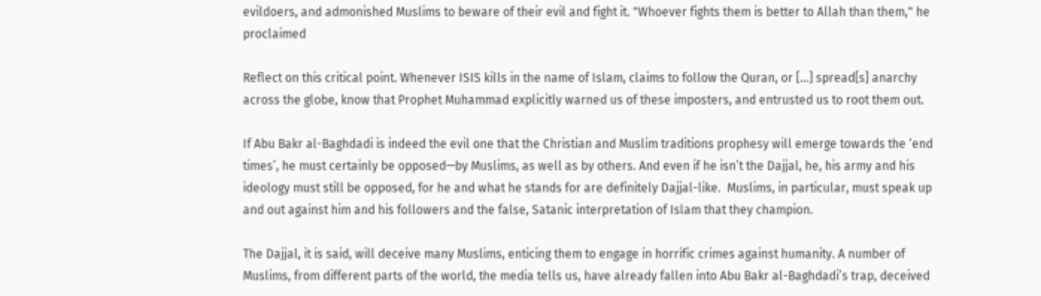evildoers, and admonished Muslims to beware of their evil and fight it. "Whoever fights them is better to Allah than them," he proclaimed

Reflect on this critical point. Whenever ISIS kills in the name of Islam, claims to follow the Quran, or […] spread[s] anarchy across the globe, know that Prophet Muhammad explicitly warned us of these imposters, and entrusted us to root them out.

If Abu Bakr al-Baghdadi is indeed the evil one that the Christian and Muslim traditions prophesy will emerge towards the ‘end times’, he must certainly be opposed—by Muslims, as well as by others. And even if he isn’t the Dajjal, he, his army and his ideology must still be opposed, for he and what he stands for are definitely Dajjal-like.  Muslims, in particular, must speak up and out against him and his followers and the false, Satanic interpretation of Islam that they champion.

The Dajjal, it is said, will deceive many Muslims, enticing them to engage in horrific crimes against humanity. A number of Muslims, from different parts of the world, the media tells us, have already fallen into Abu Bakr al-Baghdadi’s trap, deceived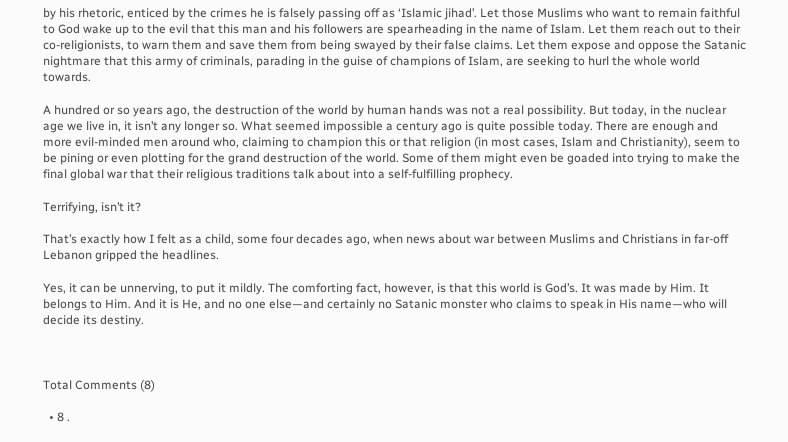by his rhetoric, enticed by the crimes he is falsely passing off as ‘Islamic jihad’. Let those Muslims who want to remain faithful to God wake up to the evil that this man and his followers are spearheading in the name of Islam. Let them reach out to their co-religionists, to warn them and save them from being swayed by their false claims. Let them expose and oppose the Satanic nightmare that this army of criminals, parading in the guise of champions of Islam, are seeking to hurl the whole world towards.

A hundred or so years ago, the destruction of the world by human hands was not a real possibility. But today, in the nuclear age we live in, it isn’t any longer so. What seemed impossible a century ago is quite possible today. There are enough and more evil-minded men around who, claiming to champion this or that religion (in most cases, Islam and Christianity), seem to be pining or even plotting for the grand destruction of the world. Some of them might even be goaded into trying to make the final global war that their religious traditions talk about into a self-fulfilling prophecy.

Terrifying, isn’t it?

That’s exactly how I felt as a child, some four decades ago, when news about war between Muslims and Christians in far-off Lebanon gripped the headlines.

Yes, it can be unnerving, to put it mildly. The comforting fact, however, is that this world is God’s. It was made by Him. It belongs to Him. And it is He, and no one else—and certainly no Satanic monster who claims to speak in His name—who will decide its destiny.



Total Comments (8)

  • 8 .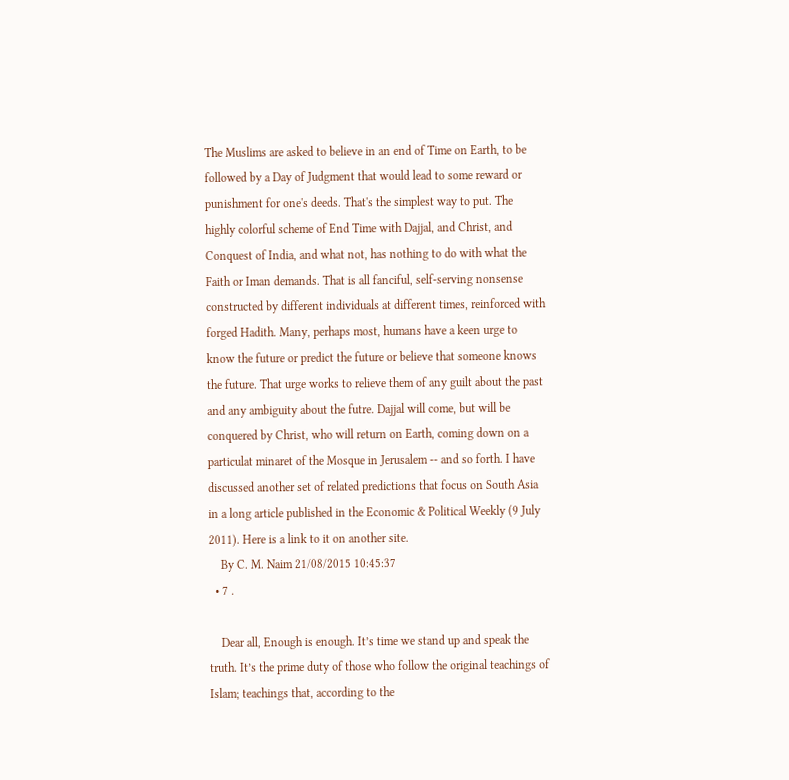The Muslims are asked to believe in an end of Time on Earth, to be followed by a Day of Judgment that would lead to some reward or punishment for one's deeds. That's the simplest way to put. The highly colorful scheme of End Time with Dajjal, and Christ, and Conquest of India, and what not, has nothing to do with what the Faith or Iman demands. That is all fanciful, self-serving nonsense constructed by different individuals at different times, reinforced with forged Hadith. Many, perhaps most, humans have a keen urge to know the future or predict the future or believe that someone knows the future. That urge works to relieve them of any guilt about the past and any ambiguity about the futre. Dajjal will come, but will be conquered by Christ, who will return on Earth, coming down on a particulat minaret of the Mosque in Jerusalem -- and so forth. I have discussed another set of related predictions that focus on South Asia in a long article published in the Economic & Political Weekly (9 July 2011). Here is a link to it on another site.
    By C. M. Naim 21/08/2015 10:45:37
  • 7 .

    Dear all, Enough is enough. It’s time we stand up and speak the truth. It’s the prime duty of those who follow the original teachings of Islam; teachings that, according to the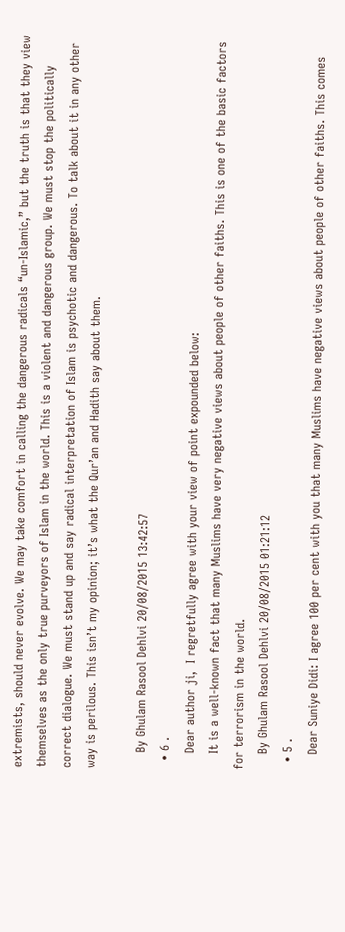extremists, should never evolve. We may take comfort in calling the dangerous radicals “un-Islamic,” but the truth is that they view themselves as the only true purveyors of Islam in the world. This is a violent and dangerous group. We must stop the politically correct dialogue. We must stand up and say radical interpretation of Islam is psychotic and dangerous. To talk about it in any other way is perilous. This isn’t my opinion; it’s what the Qur’an and Hadith say about them.

    By Ghulam Rasool Dehlvi 20/08/2015 13:42:57
  • 6 .
    Dear author ji,  I regretfully agree with your view of point expounded below:
    It is a well-known fact that many Muslims have very negative views about people of other faiths. This is one of the basic factors for terrorism in the world.
    By Ghulam Rasool Dehlvi 20/08/2015 01:21:12
  • 5 .
    Dear Suniye Didi: I agree 100 per cent with you that many Muslims have negative views about people of other faiths. This comes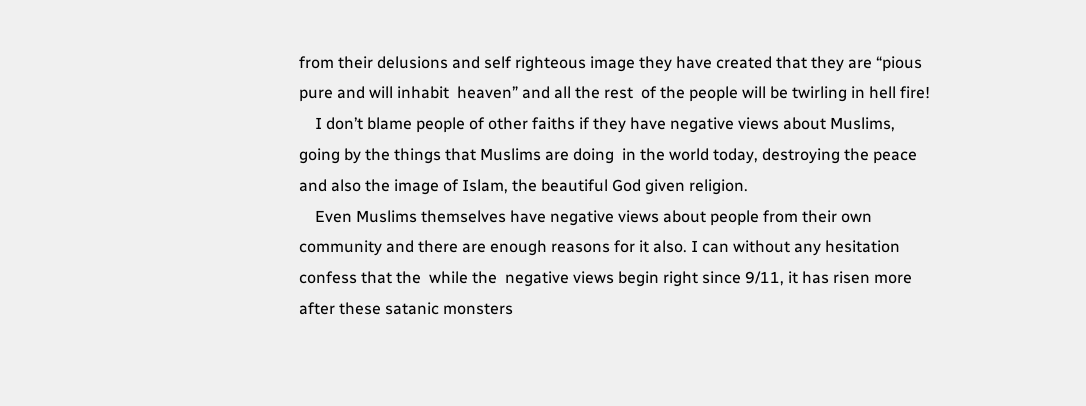from their delusions and self righteous image they have created that they are “pious pure and will inhabit  heaven” and all the rest  of the people will be twirling in hell fire!
    I don’t blame people of other faiths if they have negative views about Muslims, going by the things that Muslims are doing  in the world today, destroying the peace and also the image of Islam, the beautiful God given religion.
    Even Muslims themselves have negative views about people from their own community and there are enough reasons for it also. I can without any hesitation confess that the  while the  negative views begin right since 9/11, it has risen more after these satanic monsters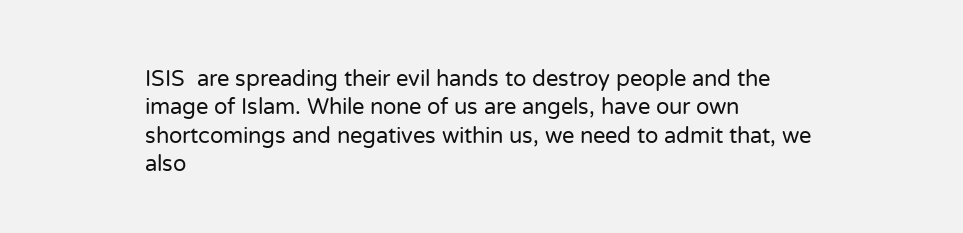ISIS  are spreading their evil hands to destroy people and the image of Islam. While none of us are angels, have our own shortcomings and negatives within us, we need to admit that, we also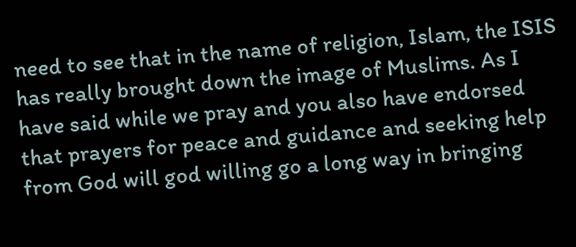need to see that in the name of religion, Islam, the ISIS has really brought down the image of Muslims. As I have said while we pray and you also have endorsed that prayers for peace and guidance and seeking help from God will god willing go a long way in bringing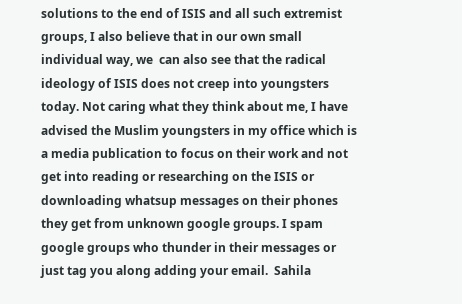solutions to the end of ISIS and all such extremist groups, I also believe that in our own small individual way, we  can also see that the radical ideology of ISIS does not creep into youngsters today. Not caring what they think about me, I have advised the Muslim youngsters in my office which is a media publication to focus on their work and not get into reading or researching on the ISIS or downloading whatsup messages on their phones they get from unknown google groups. I spam google groups who thunder in their messages or just tag you along adding your email.  Sahila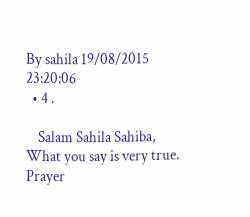By sahila 19/08/2015 23:20:06
  • 4 .

    Salam Sahila Sahiba, What you say is very true. Prayer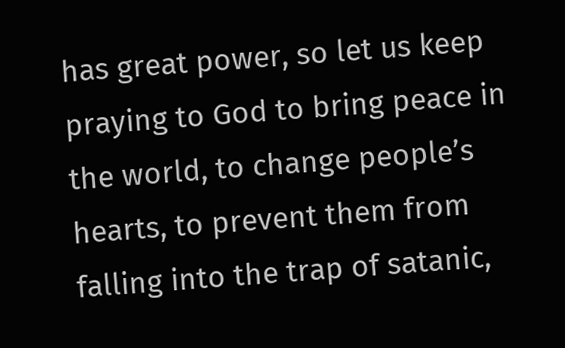has great power, so let us keep praying to God to bring peace in the world, to change people’s hearts, to prevent them from falling into the trap of satanic,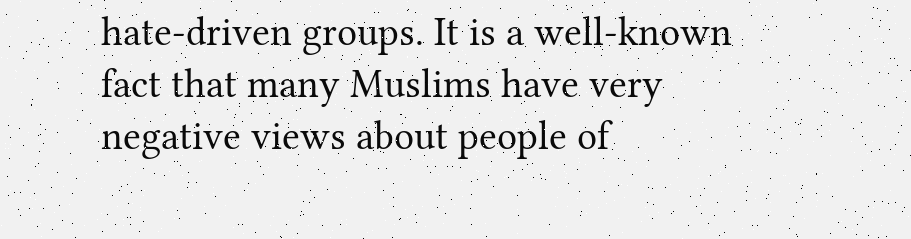hate-driven groups. It is a well-known fact that many Muslims have very negative views about people of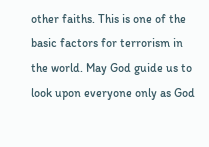other faiths. This is one of the basic factors for terrorism in the world. May God guide us to look upon everyone only as God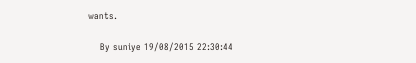wants.

    By suniye 19/08/2015 22:30:44